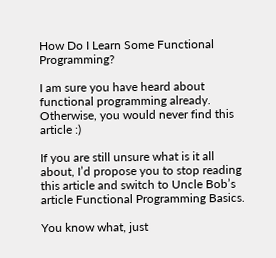How Do I Learn Some Functional Programming?

I am sure you have heard about functional programming already. Otherwise, you would never find this article :)

If you are still unsure what is it all about, I’d propose you to stop reading this article and switch to Uncle Bob’s article Functional Programming Basics.

You know what, just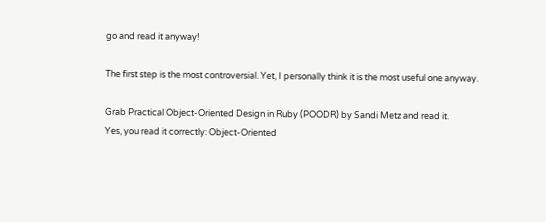go and read it anyway!

The first step is the most controversial. Yet, I personally think it is the most useful one anyway.

Grab Practical Object-Oriented Design in Ruby (POODR) by Sandi Metz and read it.
Yes, you read it correctly: Object-Oriented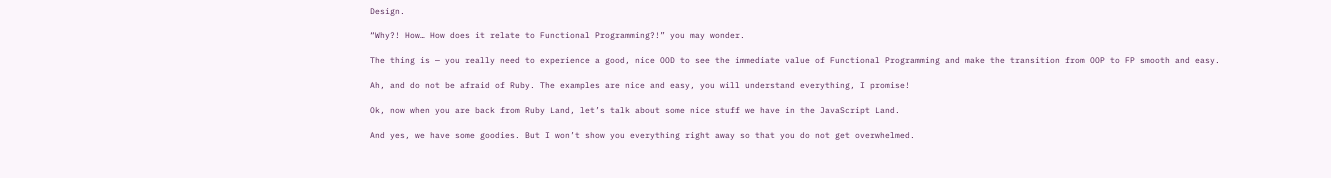Design.

“Why?! How… How does it relate to Functional Programming?!” you may wonder.

The thing is — you really need to experience a good, nice OOD to see the immediate value of Functional Programming and make the transition from OOP to FP smooth and easy.

Ah, and do not be afraid of Ruby. The examples are nice and easy, you will understand everything, I promise!

Ok, now when you are back from Ruby Land, let’s talk about some nice stuff we have in the JavaScript Land.

And yes, we have some goodies. But I won’t show you everything right away so that you do not get overwhelmed.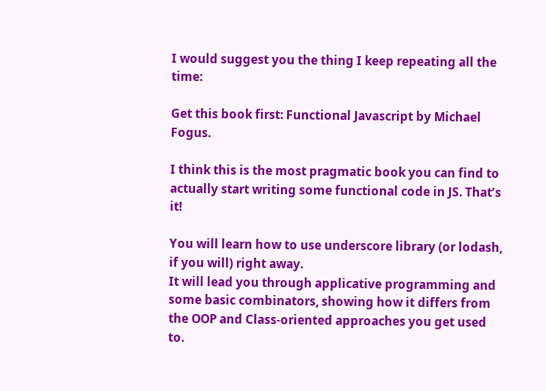I would suggest you the thing I keep repeating all the time:

Get this book first: Functional Javascript by Michael Fogus.

I think this is the most pragmatic book you can find to actually start writing some functional code in JS. That’s it!

You will learn how to use underscore library (or lodash, if you will) right away.
It will lead you through applicative programming and some basic combinators, showing how it differs from the OOP and Class-oriented approaches you get used to.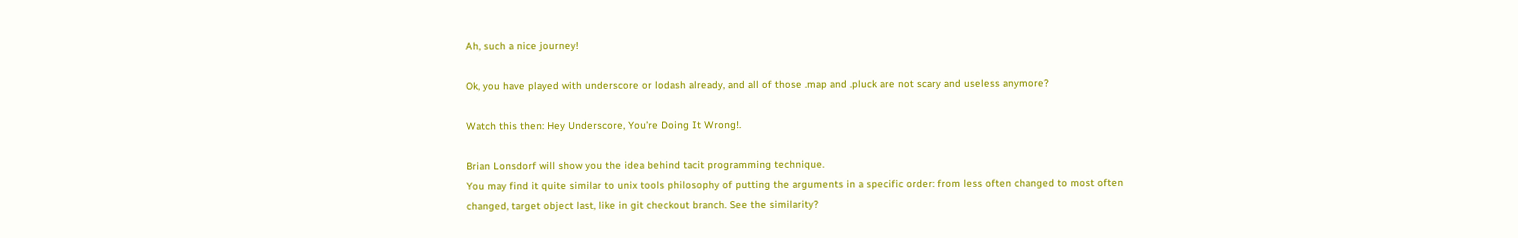Ah, such a nice journey!

Ok, you have played with underscore or lodash already, and all of those .map and .pluck are not scary and useless anymore?

Watch this then: Hey Underscore, You’re Doing It Wrong!.

Brian Lonsdorf will show you the idea behind tacit programming technique.
You may find it quite similar to unix tools philosophy of putting the arguments in a specific order: from less often changed to most often changed, target object last, like in git checkout branch. See the similarity?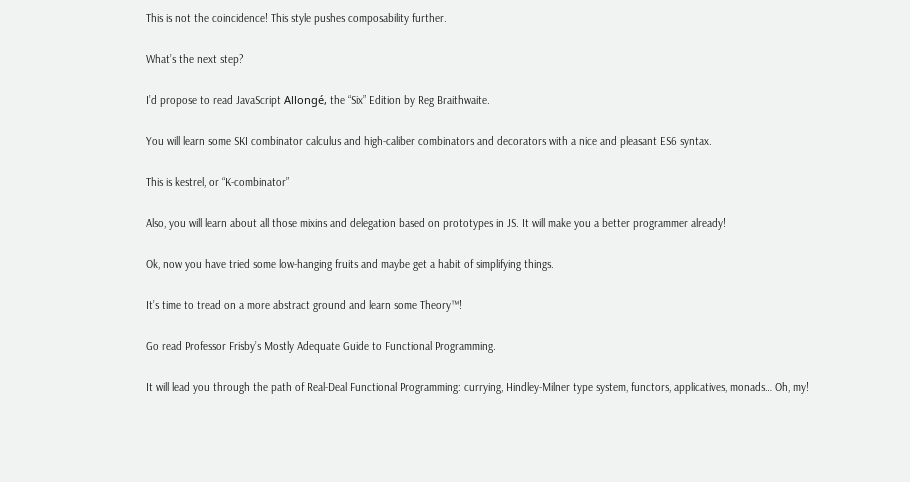This is not the coincidence! This style pushes composability further.

What’s the next step?

I’d propose to read JavaScript Allongé, the “Six” Edition by Reg Braithwaite.

You will learn some SKI combinator calculus and high-caliber combinators and decorators with a nice and pleasant ES6 syntax.

This is kestrel, or “K-combinator”

Also, you will learn about all those mixins and delegation based on prototypes in JS. It will make you a better programmer already!

Ok, now you have tried some low-hanging fruits and maybe get a habit of simplifying things.

It’s time to tread on a more abstract ground and learn some Theory™!

Go read Professor Frisby’s Mostly Adequate Guide to Functional Programming.

It will lead you through the path of Real-Deal Functional Programming: currying, Hindley-Milner type system, functors, applicatives, monads… Oh, my!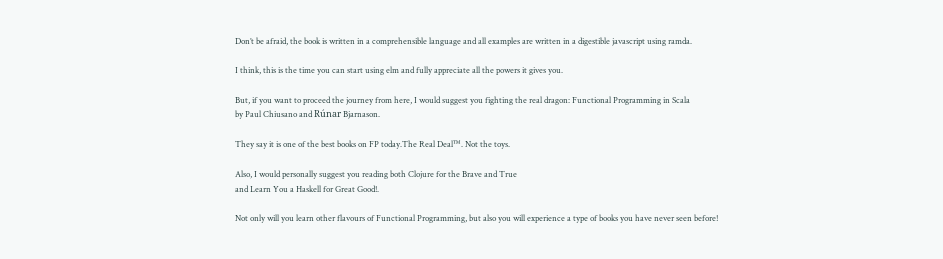Don’t be afraid, the book is written in a comprehensible language and all examples are written in a digestible javascript using ramda.

I think, this is the time you can start using elm and fully appreciate all the powers it gives you.

But, if you want to proceed the journey from here, I would suggest you fighting the real dragon: Functional Programming in Scala
by Paul Chiusano and Rúnar Bjarnason.

They say it is one of the best books on FP today.The Real Deal™. Not the toys.

Also, I would personally suggest you reading both Clojure for the Brave and True
and Learn You a Haskell for Great Good!.

Not only will you learn other flavours of Functional Programming, but also you will experience a type of books you have never seen before!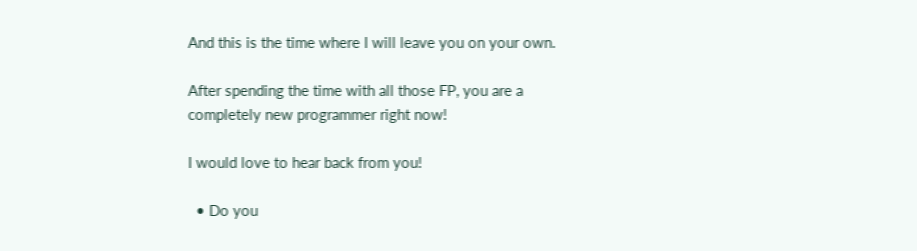And this is the time where I will leave you on your own.

After spending the time with all those FP, you are a completely new programmer right now!

I would love to hear back from you!

  • Do you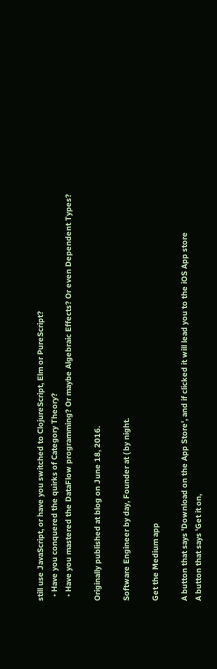still use JavaScript, or have you switched to ClojureScript, Elm or PureScript?
  • Have you conquered the quirks of Category Theory?
  • Have you mastered the DataFlow programming? Or maybe Algebraic Effects? Or even Dependent Types?

Originally published at blog on June 18, 2016.

Software Engineer by day, Founder at ( by night.

Get the Medium app

A button that says 'Download on the App Store', and if clicked it will lead you to the iOS App store
A button that says 'Get it on,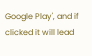Google Play', and if clicked it will lead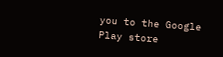you to the Google Play store